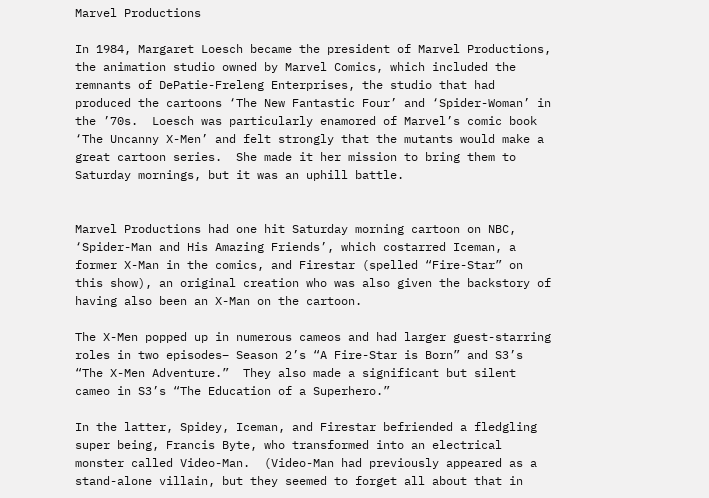Marvel Productions

In 1984, Margaret Loesch became the president of Marvel Productions, the animation studio owned by Marvel Comics, which included the remnants of DePatie-Freleng Enterprises, the studio that had produced the cartoons ‘The New Fantastic Four’ and ‘Spider-Woman’ in the ’70s.  Loesch was particularly enamored of Marvel’s comic book ‘The Uncanny X-Men’ and felt strongly that the mutants would make a great cartoon series.  She made it her mission to bring them to Saturday mornings, but it was an uphill battle.


Marvel Productions had one hit Saturday morning cartoon on NBC, ‘Spider-Man and His Amazing Friends’, which costarred Iceman, a former X-Man in the comics, and Firestar (spelled “Fire-Star” on this show), an original creation who was also given the backstory of having also been an X-Man on the cartoon.

The X-Men popped up in numerous cameos and had larger guest-starring roles in two episodes– Season 2’s “A Fire-Star is Born” and S3’s “The X-Men Adventure.”  They also made a significant but silent cameo in S3’s “The Education of a Superhero.”

In the latter, Spidey, Iceman, and Firestar befriended a fledgling super being, Francis Byte, who transformed into an electrical monster called Video-Man.  (Video-Man had previously appeared as a stand-alone villain, but they seemed to forget all about that in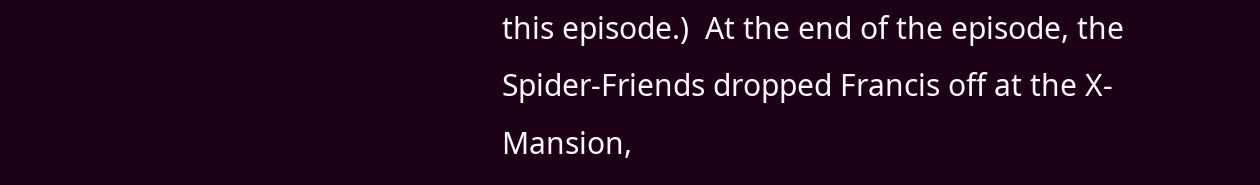this episode.)  At the end of the episode, the Spider-Friends dropped Francis off at the X-Mansion,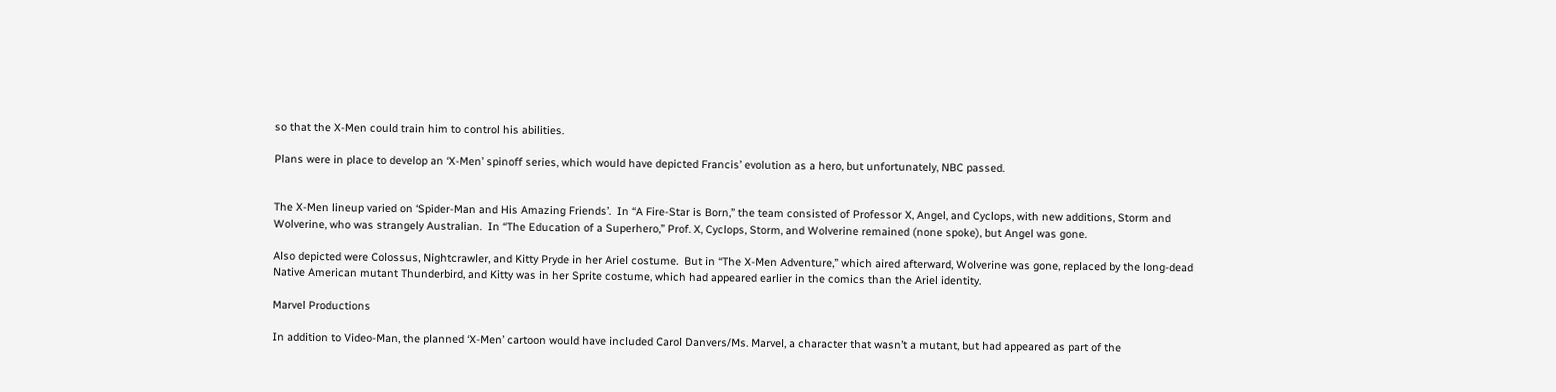so that the X-Men could train him to control his abilities.

Plans were in place to develop an ‘X-Men’ spinoff series, which would have depicted Francis’ evolution as a hero, but unfortunately, NBC passed.


The X-Men lineup varied on ‘Spider-Man and His Amazing Friends’.  In “A Fire-Star is Born,” the team consisted of Professor X, Angel, and Cyclops, with new additions, Storm and Wolverine, who was strangely Australian.  In “The Education of a Superhero,” Prof. X, Cyclops, Storm, and Wolverine remained (none spoke), but Angel was gone.

Also depicted were Colossus, Nightcrawler, and Kitty Pryde in her Ariel costume.  But in “The X-Men Adventure,” which aired afterward, Wolverine was gone, replaced by the long-dead Native American mutant Thunderbird, and Kitty was in her Sprite costume, which had appeared earlier in the comics than the Ariel identity.

Marvel Productions

In addition to Video-Man, the planned ‘X-Men’ cartoon would have included Carol Danvers/Ms. Marvel, a character that wasn’t a mutant, but had appeared as part of the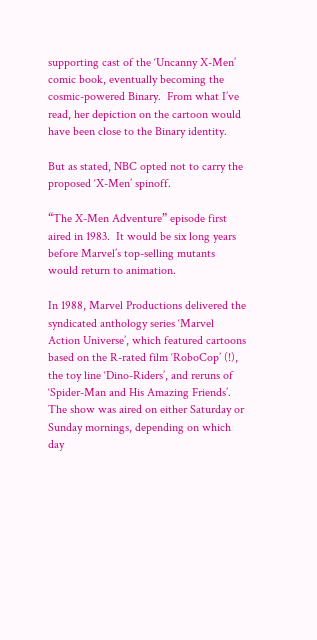supporting cast of the ‘Uncanny X-Men’ comic book, eventually becoming the cosmic-powered Binary.  From what I’ve read, her depiction on the cartoon would have been close to the Binary identity.

But as stated, NBC opted not to carry the proposed ‘X-Men’ spinoff.

“The X-Men Adventure” episode first aired in 1983.  It would be six long years before Marvel’s top-selling mutants would return to animation.

In 1988, Marvel Productions delivered the syndicated anthology series ‘Marvel Action Universe’, which featured cartoons based on the R-rated film ‘RoboCop’ (!), the toy line ‘Dino-Riders’, and reruns of ‘Spider-Man and His Amazing Friends’.  The show was aired on either Saturday or Sunday mornings, depending on which day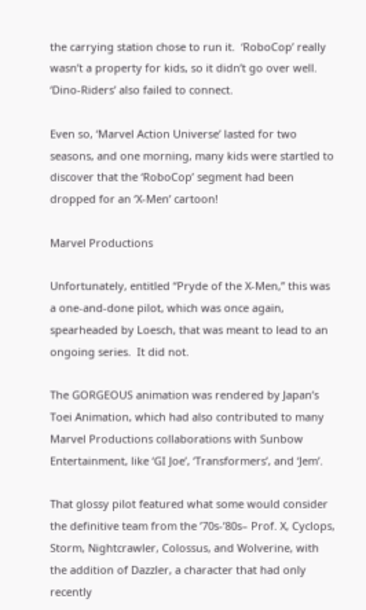the carrying station chose to run it.  ‘RoboCop’ really wasn’t a property for kids, so it didn’t go over well.  ‘Dino-Riders’ also failed to connect.

Even so, ‘Marvel Action Universe’ lasted for two seasons, and one morning, many kids were startled to discover that the ‘RoboCop’ segment had been dropped for an ‘X-Men’ cartoon!

Marvel Productions

Unfortunately, entitled “Pryde of the X-Men,” this was a one-and-done pilot, which was once again, spearheaded by Loesch, that was meant to lead to an ongoing series.  It did not.

The GORGEOUS animation was rendered by Japan’s Toei Animation, which had also contributed to many Marvel Productions collaborations with Sunbow Entertainment, like ‘GI Joe’, ‘Transformers’, and ‘Jem’.

That glossy pilot featured what some would consider the definitive team from the ’70s-’80s– Prof. X, Cyclops, Storm, Nightcrawler, Colossus, and Wolverine, with the addition of Dazzler, a character that had only recently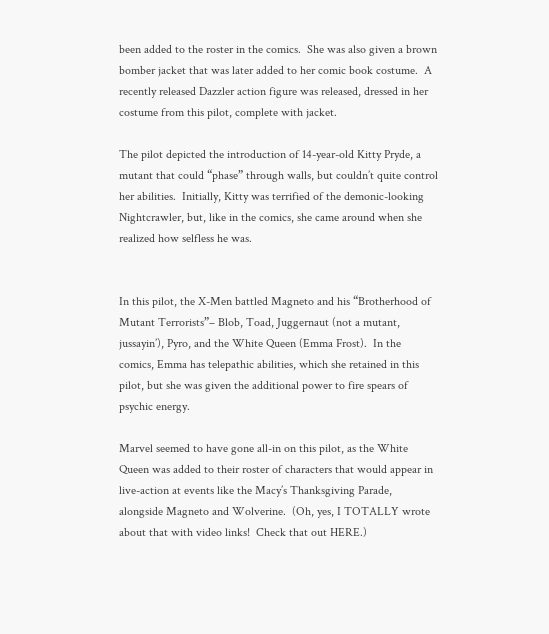been added to the roster in the comics.  She was also given a brown bomber jacket that was later added to her comic book costume.  A recently released Dazzler action figure was released, dressed in her costume from this pilot, complete with jacket.

The pilot depicted the introduction of 14-year-old Kitty Pryde, a mutant that could “phase” through walls, but couldn’t quite control her abilities.  Initially, Kitty was terrified of the demonic-looking Nightcrawler, but, like in the comics, she came around when she realized how selfless he was.


In this pilot, the X-Men battled Magneto and his “Brotherhood of Mutant Terrorists”– Blob, Toad, Juggernaut (not a mutant, jussayin’), Pyro, and the White Queen (Emma Frost).  In the comics, Emma has telepathic abilities, which she retained in this pilot, but she was given the additional power to fire spears of psychic energy.

Marvel seemed to have gone all-in on this pilot, as the White Queen was added to their roster of characters that would appear in live-action at events like the Macy’s Thanksgiving Parade, alongside Magneto and Wolverine.  (Oh, yes, I TOTALLY wrote about that with video links!  Check that out HERE.)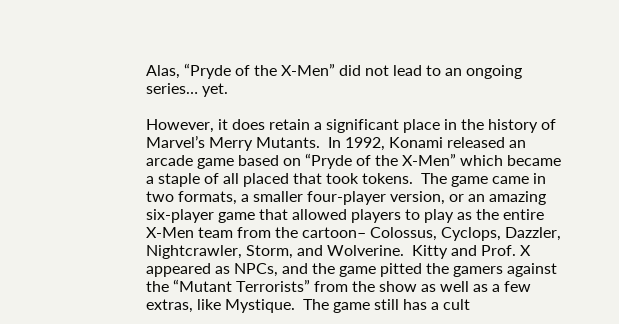Alas, “Pryde of the X-Men” did not lead to an ongoing series… yet.

However, it does retain a significant place in the history of Marvel’s Merry Mutants.  In 1992, Konami released an arcade game based on “Pryde of the X-Men” which became a staple of all placed that took tokens.  The game came in two formats, a smaller four-player version, or an amazing six-player game that allowed players to play as the entire X-Men team from the cartoon– Colossus, Cyclops, Dazzler, Nightcrawler, Storm, and Wolverine.  Kitty and Prof. X appeared as NPCs, and the game pitted the gamers against the “Mutant Terrorists” from the show as well as a few extras, like Mystique.  The game still has a cult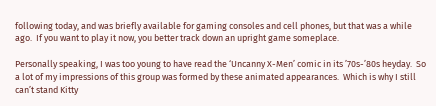following today, and was briefly available for gaming consoles and cell phones, but that was a while ago.  If you want to play it now, you better track down an upright game someplace.

Personally speaking, I was too young to have read the ‘Uncanny X-Men’ comic in its ’70s-’80s heyday.  So a lot of my impressions of this group was formed by these animated appearances.  Which is why I still can’t stand Kitty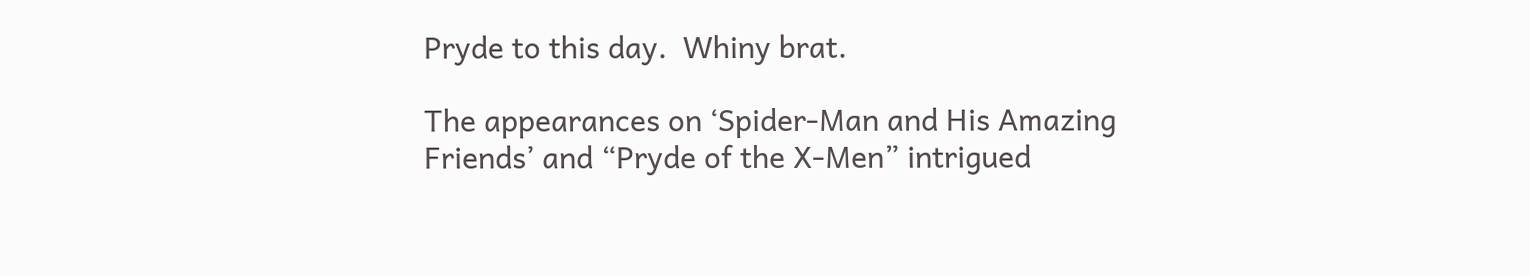Pryde to this day.  Whiny brat.

The appearances on ‘Spider-Man and His Amazing Friends’ and “Pryde of the X-Men” intrigued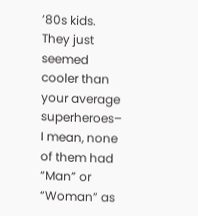’80s kids.  They just seemed cooler than your average superheroes– I mean, none of them had “Man” or “Woman” as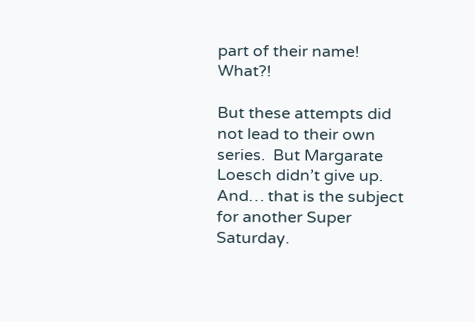part of their name!  What?!

But these attempts did not lead to their own series.  But Margarate Loesch didn’t give up.  And… that is the subject for another Super Saturday.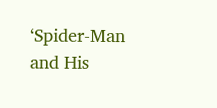‘Spider-Man and His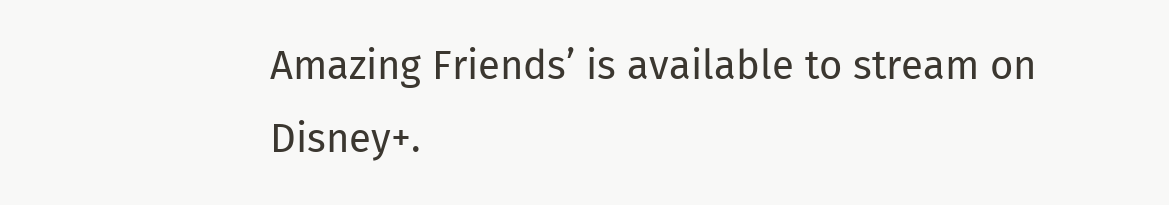Amazing Friends’ is available to stream on Disney+.